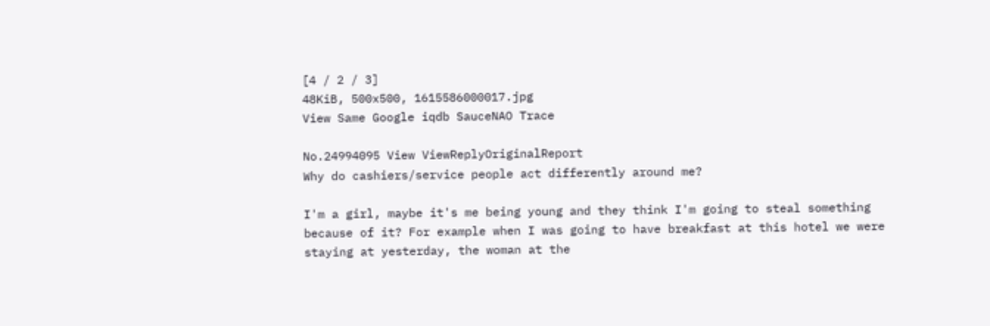[4 / 2 / 3]
48KiB, 500x500, 1615586000017.jpg
View Same Google iqdb SauceNAO Trace

No.24994095 View ViewReplyOriginalReport
Why do cashiers/service people act differently around me?

I'm a girl, maybe it's me being young and they think I'm going to steal something because of it? For example when I was going to have breakfast at this hotel we were staying at yesterday, the woman at the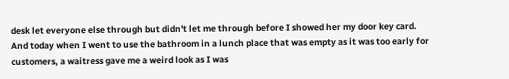desk let everyone else through but didn't let me through before I showed her my door key card. And today when I went to use the bathroom in a lunch place that was empty as it was too early for customers, a waitress gave me a weird look as I was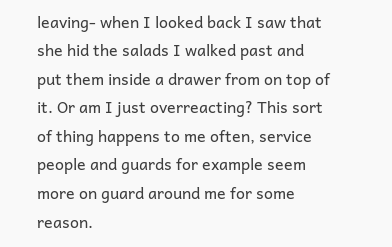leaving- when I looked back I saw that she hid the salads I walked past and put them inside a drawer from on top of it. Or am I just overreacting? This sort of thing happens to me often, service people and guards for example seem more on guard around me for some reason.